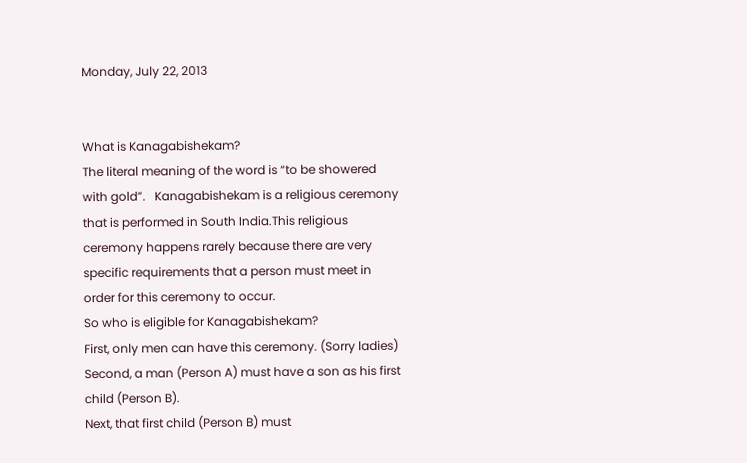Monday, July 22, 2013


What is Kanagabishekam?
The literal meaning of the word is “to be showered with gold”.   Kanagabishekam is a religious ceremony that is performed in South India.This religious ceremony happens rarely because there are very specific requirements that a person must meet in order for this ceremony to occur.
So who is eligible for Kanagabishekam?
First, only men can have this ceremony. (Sorry ladies)
Second, a man (Person A) must have a son as his first child (Person B).
Next, that first child (Person B) must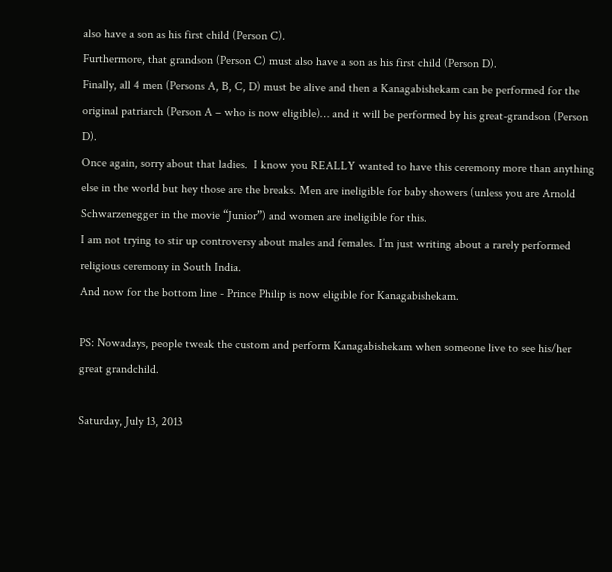also have a son as his first child (Person C).
Furthermore, that grandson (Person C) must also have a son as his first child (Person D).
Finally, all 4 men (Persons A, B, C, D) must be alive and then a Kanagabishekam can be performed for the original patriarch (Person A – who is now eligible)… and it will be performed by his great-grandson (Person D).
Once again, sorry about that ladies.  I know you REALLY wanted to have this ceremony more than anything else in the world but hey those are the breaks. Men are ineligible for baby showers (unless you are Arnold Schwarzenegger in the movie “Junior”) and women are ineligible for this.
I am not trying to stir up controversy about males and females. I’m just writing about a rarely performed religious ceremony in South India.
And now for the bottom line - Prince Philip is now eligible for Kanagabishekam.

PS: Nowadays, people tweak the custom and perform Kanagabishekam when someone live to see his/her great grandchild.

Saturday, July 13, 2013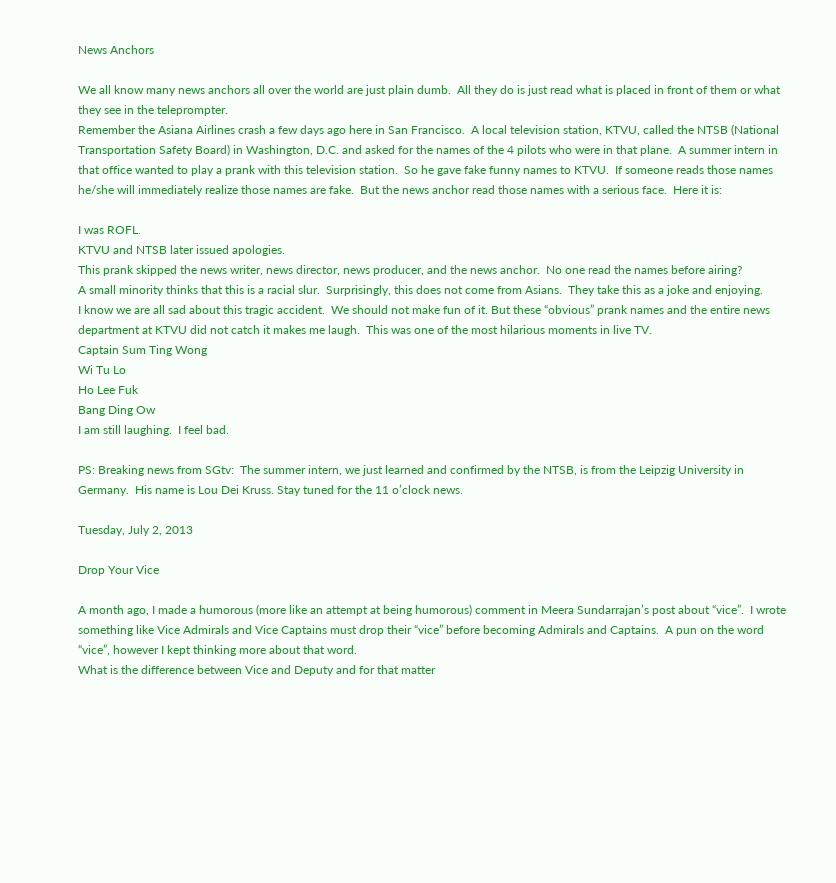News Anchors

We all know many news anchors all over the world are just plain dumb.  All they do is just read what is placed in front of them or what they see in the teleprompter.
Remember the Asiana Airlines crash a few days ago here in San Francisco.  A local television station, KTVU, called the NTSB (National Transportation Safety Board) in Washington, D.C. and asked for the names of the 4 pilots who were in that plane.  A summer intern in that office wanted to play a prank with this television station.  So he gave fake funny names to KTVU.  If someone reads those names he/she will immediately realize those names are fake.  But the news anchor read those names with a serious face.  Here it is:

I was ROFL.
KTVU and NTSB later issued apologies.
This prank skipped the news writer, news director, news producer, and the news anchor.  No one read the names before airing?
A small minority thinks that this is a racial slur.  Surprisingly, this does not come from Asians.  They take this as a joke and enjoying.
I know we are all sad about this tragic accident.  We should not make fun of it. But these “obvious” prank names and the entire news department at KTVU did not catch it makes me laugh.  This was one of the most hilarious moments in live TV.
Captain Sum Ting Wong
Wi Tu Lo
Ho Lee Fuk
Bang Ding Ow
I am still laughing.  I feel bad.

PS: Breaking news from SGtv:  The summer intern, we just learned and confirmed by the NTSB, is from the Leipzig University in Germany.  His name is Lou Dei Kruss. Stay tuned for the 11 o’clock news.

Tuesday, July 2, 2013

Drop Your Vice

A month ago, I made a humorous (more like an attempt at being humorous) comment in Meera Sundarrajan’s post about “vice”.  I wrote something like Vice Admirals and Vice Captains must drop their “vice” before becoming Admirals and Captains.  A pun on the word “vice”, however I kept thinking more about that word.
What is the difference between Vice and Deputy and for that matter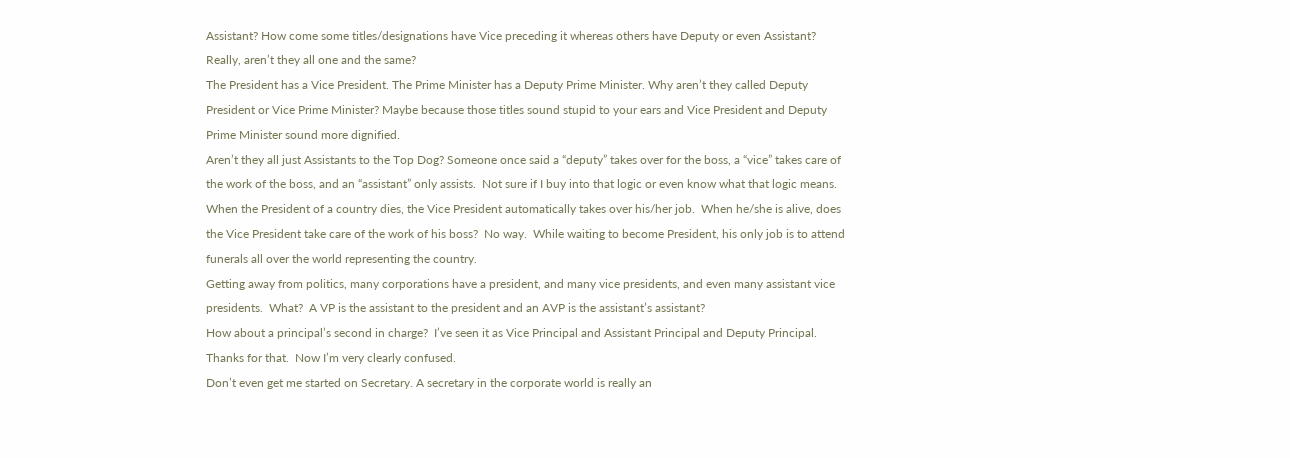Assistant? How come some titles/designations have Vice preceding it whereas others have Deputy or even Assistant? Really, aren’t they all one and the same?
The President has a Vice President. The Prime Minister has a Deputy Prime Minister. Why aren’t they called Deputy President or Vice Prime Minister? Maybe because those titles sound stupid to your ears and Vice President and Deputy Prime Minister sound more dignified.
Aren’t they all just Assistants to the Top Dog? Someone once said a “deputy” takes over for the boss, a “vice” takes care of the work of the boss, and an “assistant” only assists.  Not sure if I buy into that logic or even know what that logic means.
When the President of a country dies, the Vice President automatically takes over his/her job.  When he/she is alive, does the Vice President take care of the work of his boss?  No way.  While waiting to become President, his only job is to attend funerals all over the world representing the country.
Getting away from politics, many corporations have a president, and many vice presidents, and even many assistant vice presidents.  What?  A VP is the assistant to the president and an AVP is the assistant’s assistant?
How about a principal’s second in charge?  I’ve seen it as Vice Principal and Assistant Principal and Deputy Principal. Thanks for that.  Now I’m very clearly confused.
Don’t even get me started on Secretary. A secretary in the corporate world is really an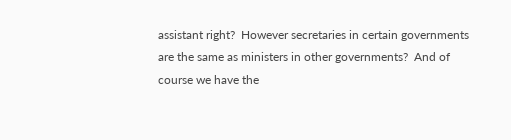assistant right?  However secretaries in certain governments are the same as ministers in other governments?  And of course we have the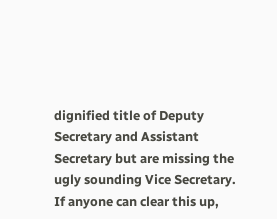dignified title of Deputy Secretary and Assistant Secretary but are missing the ugly sounding Vice Secretary.
If anyone can clear this up,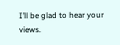I’ll be glad to hear your views.